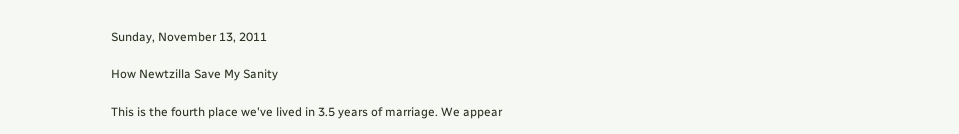Sunday, November 13, 2011

How Newtzilla Save My Sanity

This is the fourth place we've lived in 3.5 years of marriage. We appear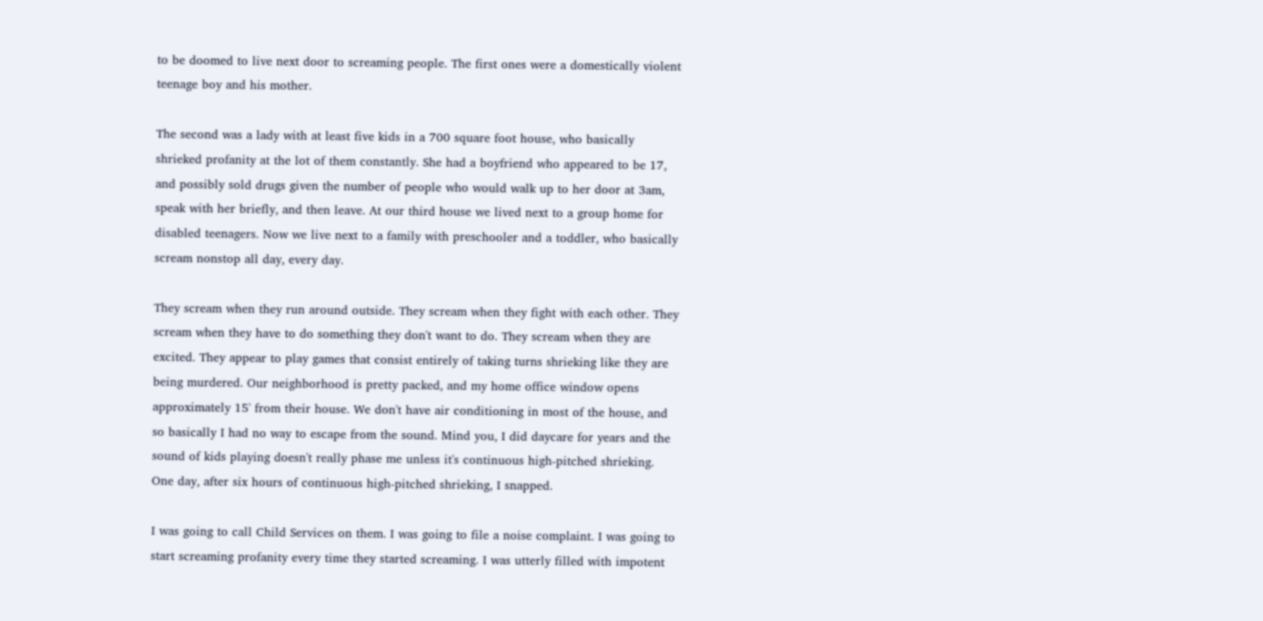to be doomed to live next door to screaming people. The first ones were a domestically violent teenage boy and his mother.

The second was a lady with at least five kids in a 700 square foot house, who basically shrieked profanity at the lot of them constantly. She had a boyfriend who appeared to be 17, and possibly sold drugs given the number of people who would walk up to her door at 3am, speak with her briefly, and then leave. At our third house we lived next to a group home for disabled teenagers. Now we live next to a family with preschooler and a toddler, who basically scream nonstop all day, every day.

They scream when they run around outside. They scream when they fight with each other. They scream when they have to do something they don't want to do. They scream when they are excited. They appear to play games that consist entirely of taking turns shrieking like they are being murdered. Our neighborhood is pretty packed, and my home office window opens approximately 15' from their house. We don't have air conditioning in most of the house, and so basically I had no way to escape from the sound. Mind you, I did daycare for years and the sound of kids playing doesn't really phase me unless it's continuous high-pitched shrieking. One day, after six hours of continuous high-pitched shrieking, I snapped.

I was going to call Child Services on them. I was going to file a noise complaint. I was going to start screaming profanity every time they started screaming. I was utterly filled with impotent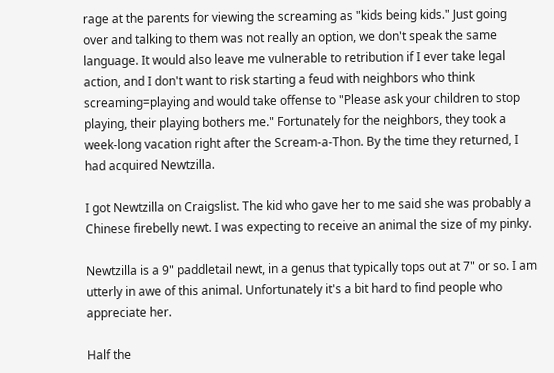rage at the parents for viewing the screaming as "kids being kids." Just going over and talking to them was not really an option, we don't speak the same language. It would also leave me vulnerable to retribution if I ever take legal action, and I don't want to risk starting a feud with neighbors who think screaming=playing and would take offense to "Please ask your children to stop playing, their playing bothers me." Fortunately for the neighbors, they took a week-long vacation right after the Scream-a-Thon. By the time they returned, I had acquired Newtzilla.

I got Newtzilla on Craigslist. The kid who gave her to me said she was probably a Chinese firebelly newt. I was expecting to receive an animal the size of my pinky.

Newtzilla is a 9" paddletail newt, in a genus that typically tops out at 7" or so. I am utterly in awe of this animal. Unfortunately it's a bit hard to find people who appreciate her.

Half the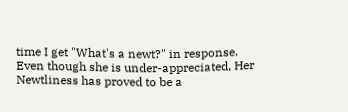time I get "What's a newt?" in response. Even though she is under-appreciated, Her Newtliness has proved to be a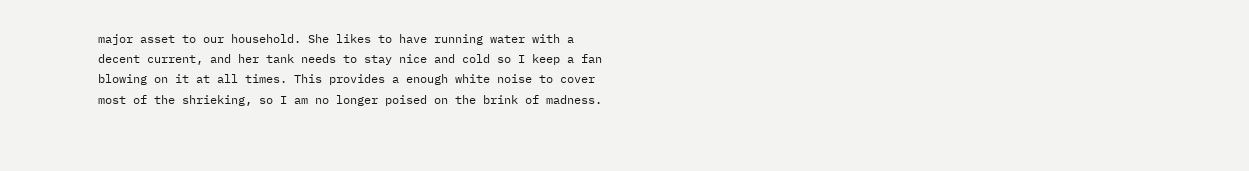major asset to our household. She likes to have running water with a decent current, and her tank needs to stay nice and cold so I keep a fan blowing on it at all times. This provides a enough white noise to cover most of the shrieking, so I am no longer poised on the brink of madness.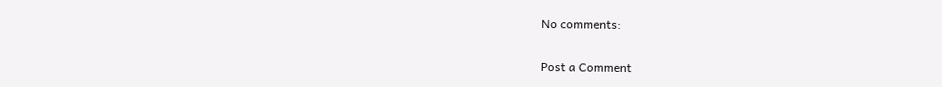No comments:

Post a Comment